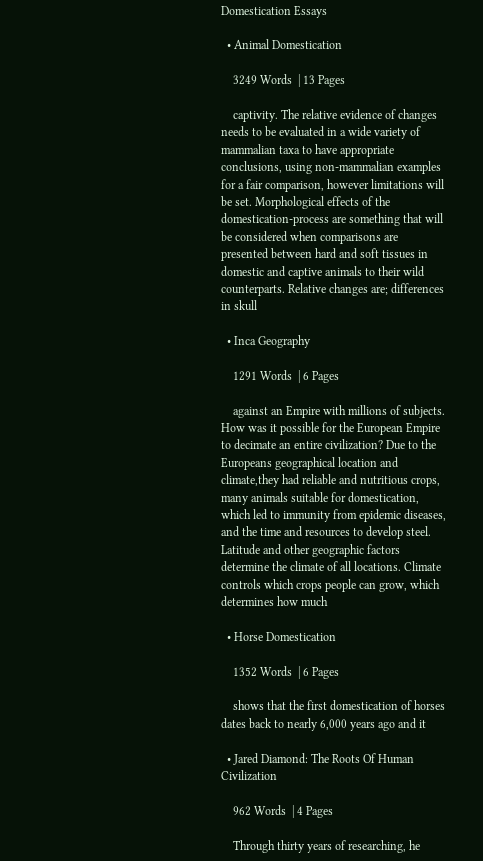Domestication Essays

  • Animal Domestication

    3249 Words  | 13 Pages

    captivity. The relative evidence of changes needs to be evaluated in a wide variety of mammalian taxa to have appropriate conclusions, using non-mammalian examples for a fair comparison, however limitations will be set. Morphological effects of the domestication-process are something that will be considered when comparisons are presented between hard and soft tissues in domestic and captive animals to their wild counterparts. Relative changes are; differences in skull

  • Inca Geography

    1291 Words  | 6 Pages

    against an Empire with millions of subjects. How was it possible for the European Empire to decimate an entire civilization? Due to the Europeans geographical location and climate,they had reliable and nutritious crops, many animals suitable for domestication, which led to immunity from epidemic diseases, and the time and resources to develop steel. Latitude and other geographic factors determine the climate of all locations. Climate controls which crops people can grow, which determines how much

  • Horse Domestication

    1352 Words  | 6 Pages

    shows that the first domestication of horses dates back to nearly 6,000 years ago and it

  • Jared Diamond: The Roots Of Human Civilization

    962 Words  | 4 Pages

    Through thirty years of researching, he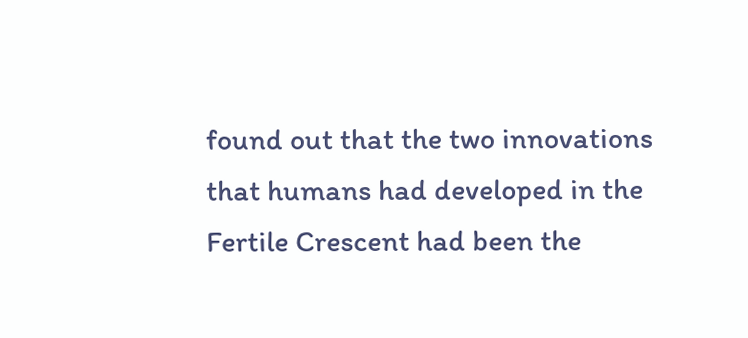found out that the two innovations that humans had developed in the Fertile Crescent had been the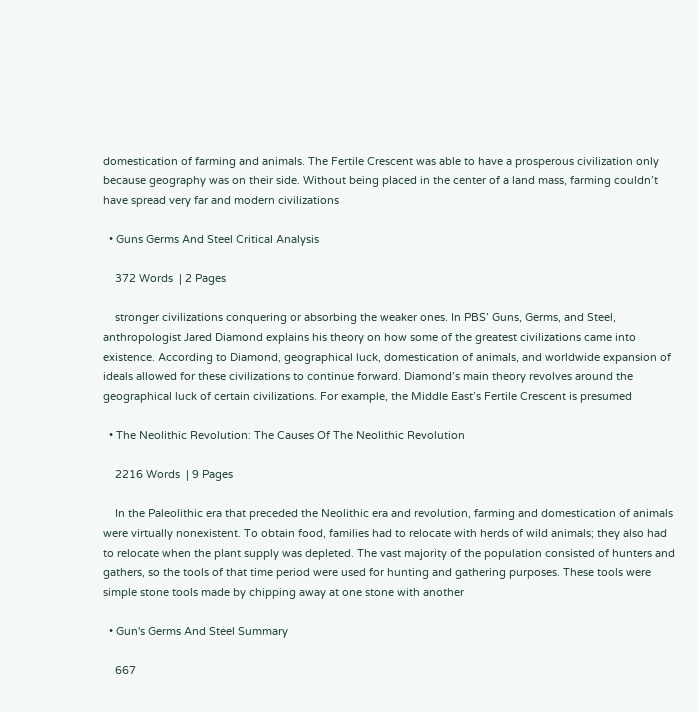domestication of farming and animals. The Fertile Crescent was able to have a prosperous civilization only because geography was on their side. Without being placed in the center of a land mass, farming couldn’t have spread very far and modern civilizations

  • Guns Germs And Steel Critical Analysis

    372 Words  | 2 Pages

    stronger civilizations conquering or absorbing the weaker ones. In PBS’ Guns, Germs, and Steel, anthropologist Jared Diamond explains his theory on how some of the greatest civilizations came into existence. According to Diamond, geographical luck, domestication of animals, and worldwide expansion of ideals allowed for these civilizations to continue forward. Diamond’s main theory revolves around the geographical luck of certain civilizations. For example, the Middle East’s Fertile Crescent is presumed

  • The Neolithic Revolution: The Causes Of The Neolithic Revolution

    2216 Words  | 9 Pages

    In the Paleolithic era that preceded the Neolithic era and revolution, farming and domestication of animals were virtually nonexistent. To obtain food, families had to relocate with herds of wild animals; they also had to relocate when the plant supply was depleted. The vast majority of the population consisted of hunters and gathers, so the tools of that time period were used for hunting and gathering purposes. These tools were simple stone tools made by chipping away at one stone with another

  • Gun's Germs And Steel Summary

    667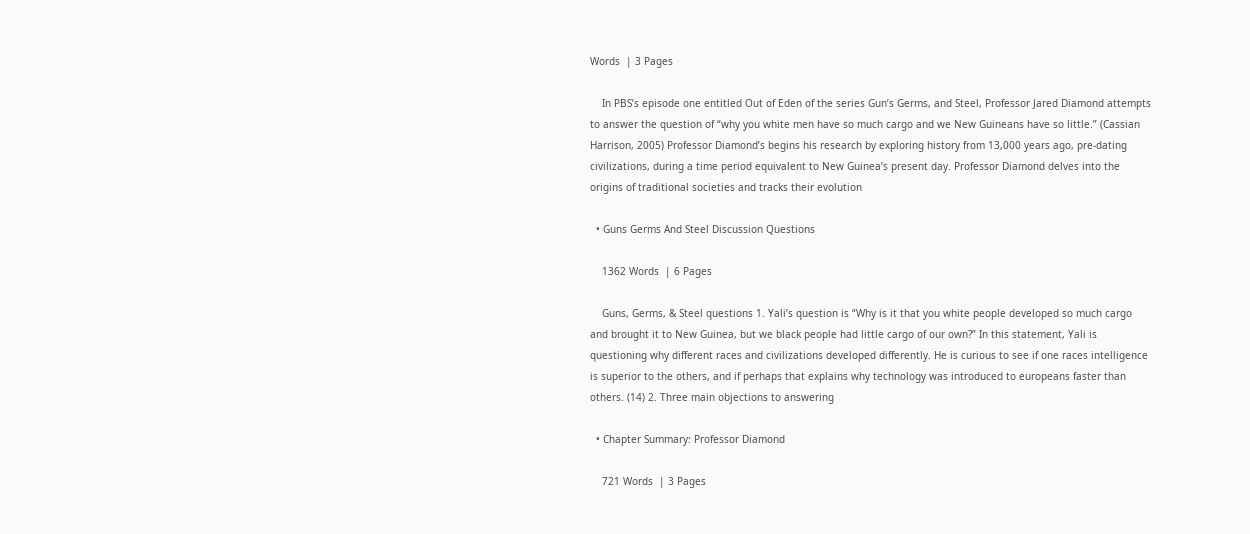Words  | 3 Pages

    In PBS’s episode one entitled Out of Eden of the series Gun’s Germs, and Steel, Professor Jared Diamond attempts to answer the question of “why you white men have so much cargo and we New Guineans have so little.” (Cassian Harrison, 2005) Professor Diamond’s begins his research by exploring history from 13,000 years ago, pre-dating civilizations, during a time period equivalent to New Guinea’s present day. Professor Diamond delves into the origins of traditional societies and tracks their evolution

  • Guns Germs And Steel Discussion Questions

    1362 Words  | 6 Pages

    Guns, Germs, & Steel questions 1. Yali’s question is “Why is it that you white people developed so much cargo and brought it to New Guinea, but we black people had little cargo of our own?” In this statement, Yali is questioning why different races and civilizations developed differently. He is curious to see if one races intelligence is superior to the others, and if perhaps that explains why technology was introduced to europeans faster than others. (14) 2. Three main objections to answering

  • Chapter Summary: Professor Diamond

    721 Words  | 3 Pages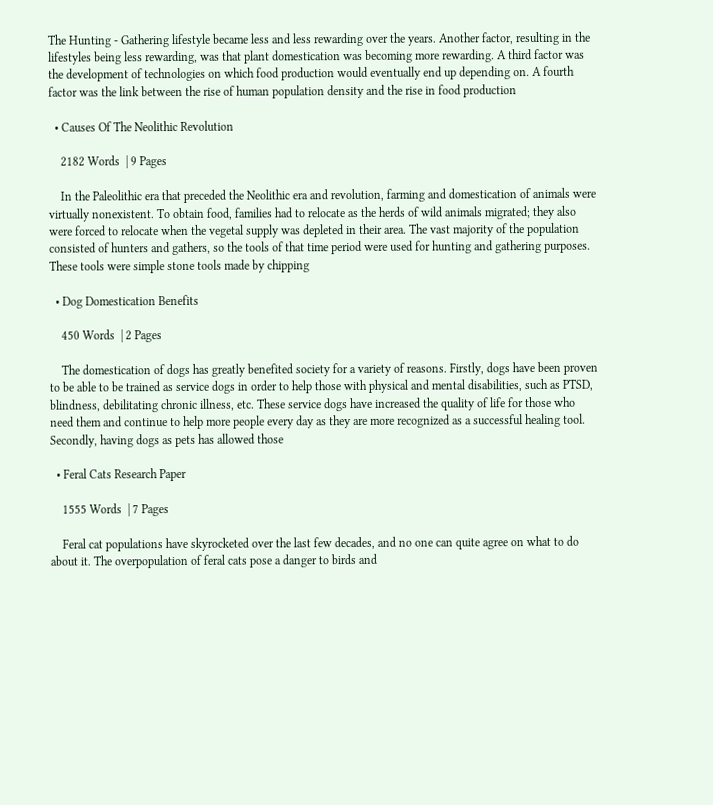The Hunting - Gathering lifestyle became less and less rewarding over the years. Another factor, resulting in the lifestyles being less rewarding, was that plant domestication was becoming more rewarding. A third factor was the development of technologies on which food production would eventually end up depending on. A fourth factor was the link between the rise of human population density and the rise in food production

  • Causes Of The Neolithic Revolution

    2182 Words  | 9 Pages

    In the Paleolithic era that preceded the Neolithic era and revolution, farming and domestication of animals were virtually nonexistent. To obtain food, families had to relocate as the herds of wild animals migrated; they also were forced to relocate when the vegetal supply was depleted in their area. The vast majority of the population consisted of hunters and gathers, so the tools of that time period were used for hunting and gathering purposes. These tools were simple stone tools made by chipping

  • Dog Domestication Benefits

    450 Words  | 2 Pages

    The domestication of dogs has greatly benefited society for a variety of reasons. Firstly, dogs have been proven to be able to be trained as service dogs in order to help those with physical and mental disabilities, such as PTSD, blindness, debilitating chronic illness, etc. These service dogs have increased the quality of life for those who need them and continue to help more people every day as they are more recognized as a successful healing tool. Secondly, having dogs as pets has allowed those

  • Feral Cats Research Paper

    1555 Words  | 7 Pages

    Feral cat populations have skyrocketed over the last few decades, and no one can quite agree on what to do about it. The overpopulation of feral cats pose a danger to birds and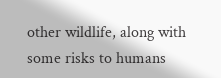other wildlife, along with some risks to humans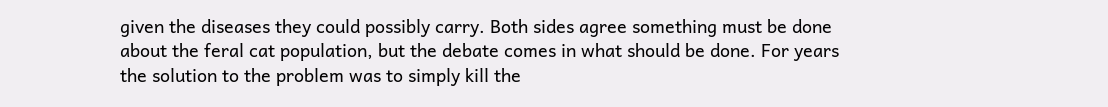given the diseases they could possibly carry. Both sides agree something must be done about the feral cat population, but the debate comes in what should be done. For years the solution to the problem was to simply kill the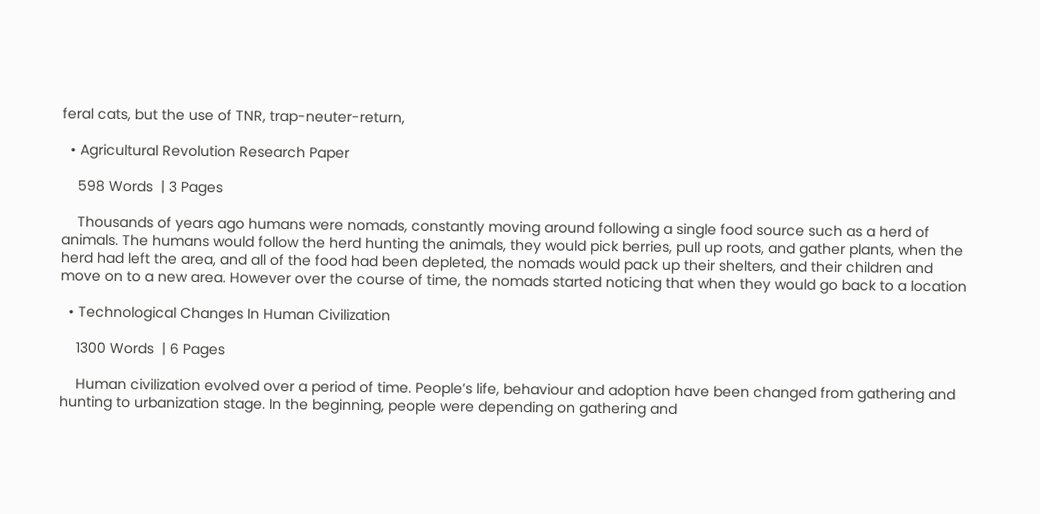feral cats, but the use of TNR, trap-neuter-return,

  • Agricultural Revolution Research Paper

    598 Words  | 3 Pages

    Thousands of years ago humans were nomads, constantly moving around following a single food source such as a herd of animals. The humans would follow the herd hunting the animals, they would pick berries, pull up roots, and gather plants, when the herd had left the area, and all of the food had been depleted, the nomads would pack up their shelters, and their children and move on to a new area. However over the course of time, the nomads started noticing that when they would go back to a location

  • Technological Changes In Human Civilization

    1300 Words  | 6 Pages

    Human civilization evolved over a period of time. People’s life, behaviour and adoption have been changed from gathering and hunting to urbanization stage. In the beginning, people were depending on gathering and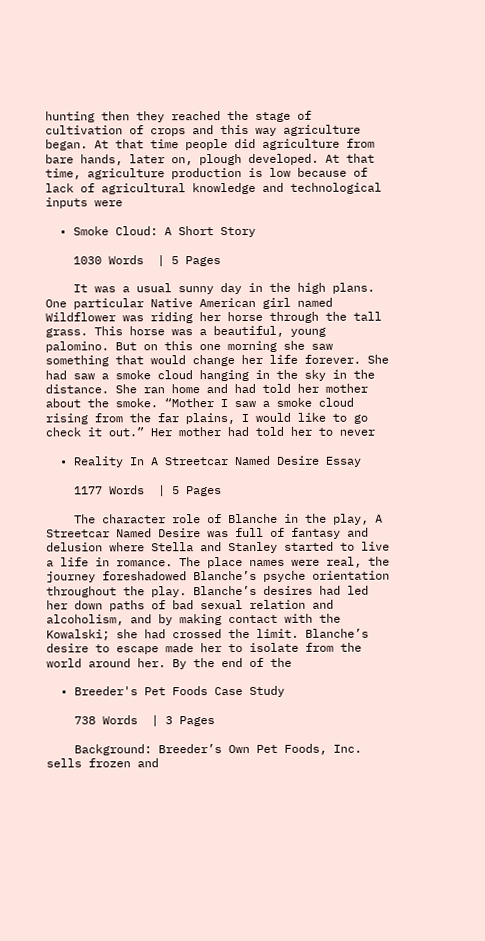hunting then they reached the stage of cultivation of crops and this way agriculture began. At that time people did agriculture from bare hands, later on, plough developed. At that time, agriculture production is low because of lack of agricultural knowledge and technological inputs were

  • Smoke Cloud: A Short Story

    1030 Words  | 5 Pages

    It was a usual sunny day in the high plans. One particular Native American girl named Wildflower was riding her horse through the tall grass. This horse was a beautiful, young palomino. But on this one morning she saw something that would change her life forever. She had saw a smoke cloud hanging in the sky in the distance. She ran home and had told her mother about the smoke. “Mother I saw a smoke cloud rising from the far plains, I would like to go check it out.” Her mother had told her to never

  • Reality In A Streetcar Named Desire Essay

    1177 Words  | 5 Pages

    The character role of Blanche in the play, A Streetcar Named Desire was full of fantasy and delusion where Stella and Stanley started to live a life in romance. The place names were real, the journey foreshadowed Blanche’s psyche orientation throughout the play. Blanche’s desires had led her down paths of bad sexual relation and alcoholism, and by making contact with the Kowalski; she had crossed the limit. Blanche’s desire to escape made her to isolate from the world around her. By the end of the

  • Breeder's Pet Foods Case Study

    738 Words  | 3 Pages

    Background: Breeder’s Own Pet Foods, Inc. sells frozen and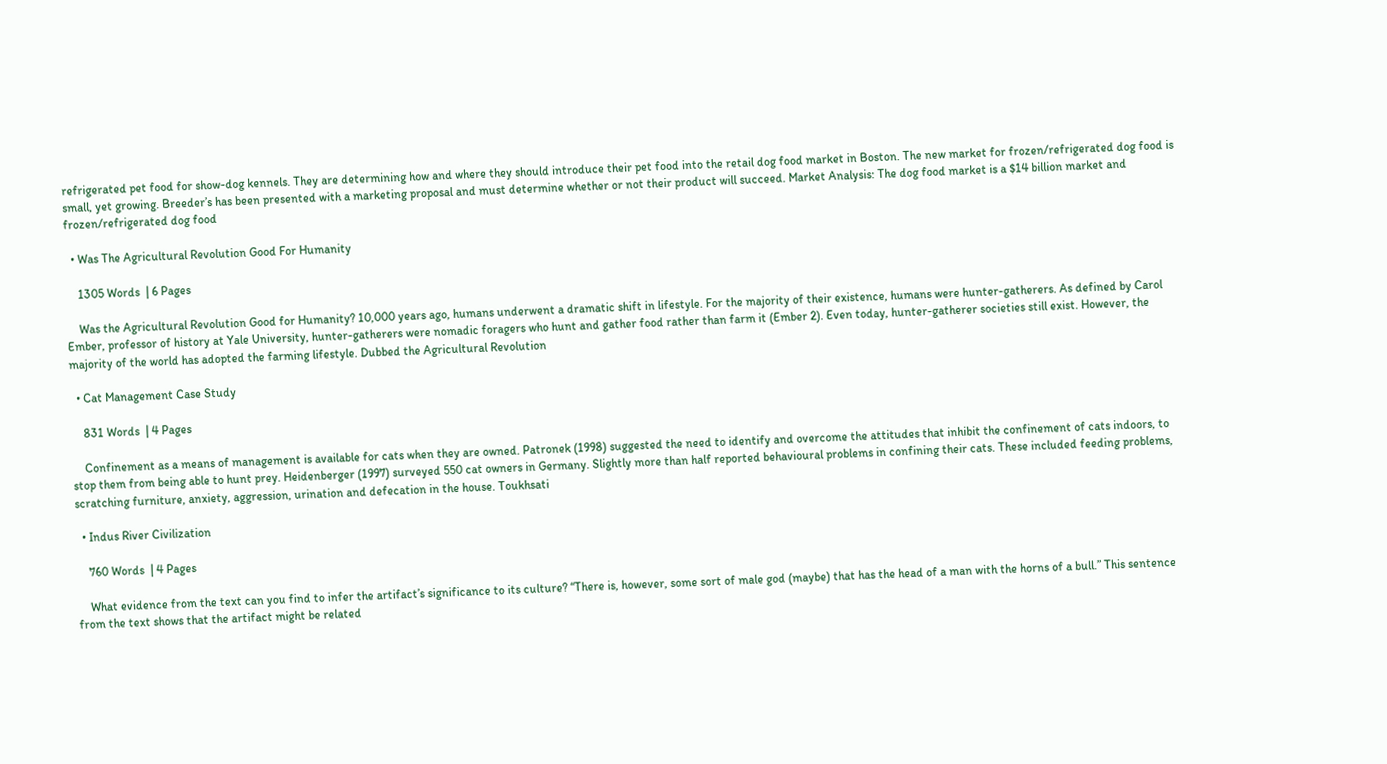refrigerated pet food for show-dog kennels. They are determining how and where they should introduce their pet food into the retail dog food market in Boston. The new market for frozen/refrigerated dog food is small, yet growing. Breeder’s has been presented with a marketing proposal and must determine whether or not their product will succeed. Market Analysis: The dog food market is a $14 billion market and frozen/refrigerated dog food

  • Was The Agricultural Revolution Good For Humanity

    1305 Words  | 6 Pages

    Was the Agricultural Revolution Good for Humanity? 10,000 years ago, humans underwent a dramatic shift in lifestyle. For the majority of their existence, humans were hunter-gatherers. As defined by Carol Ember, professor of history at Yale University, hunter-gatherers were nomadic foragers who hunt and gather food rather than farm it (Ember 2). Even today, hunter-gatherer societies still exist. However, the majority of the world has adopted the farming lifestyle. Dubbed the Agricultural Revolution

  • Cat Management Case Study

    831 Words  | 4 Pages

    Confinement as a means of management is available for cats when they are owned. Patronek (1998) suggested the need to identify and overcome the attitudes that inhibit the confinement of cats indoors, to stop them from being able to hunt prey. Heidenberger (1997) surveyed 550 cat owners in Germany. Slightly more than half reported behavioural problems in confining their cats. These included feeding problems, scratching furniture, anxiety, aggression, urination and defecation in the house. Toukhsati

  • Indus River Civilization

    760 Words  | 4 Pages

    What evidence from the text can you find to infer the artifact’s significance to its culture? “There is, however, some sort of male god (maybe) that has the head of a man with the horns of a bull.” This sentence from the text shows that the artifact might be related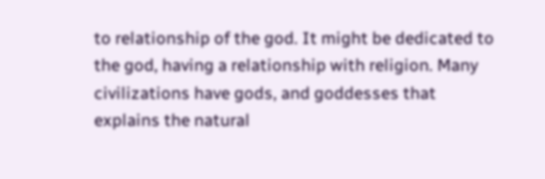to relationship of the god. It might be dedicated to the god, having a relationship with religion. Many civilizations have gods, and goddesses that explains the natural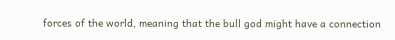forces of the world, meaning that the bull god might have a connection